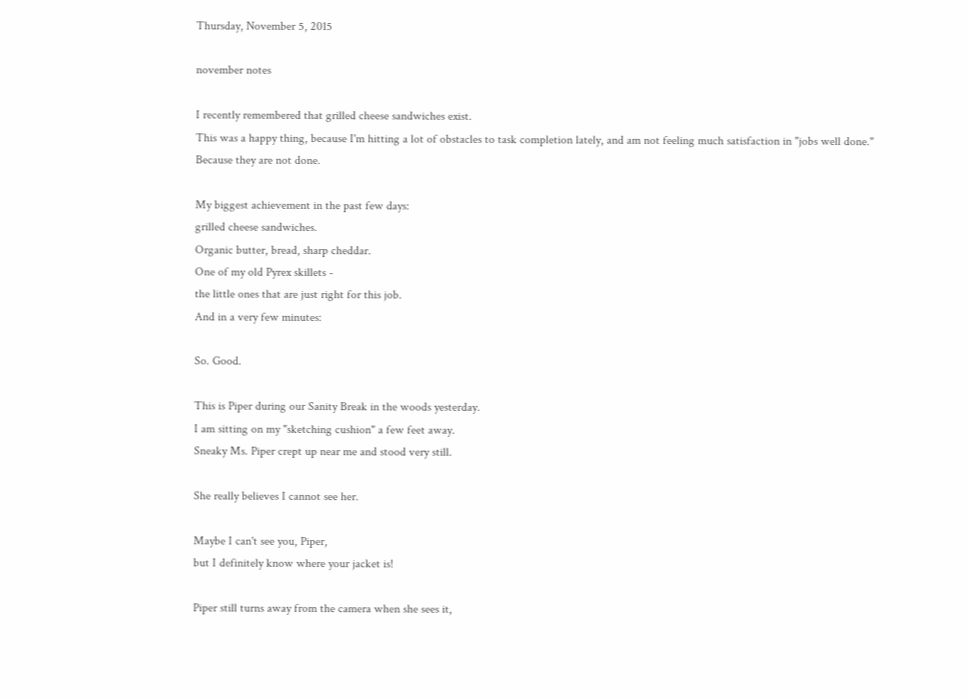Thursday, November 5, 2015

november notes

I recently remembered that grilled cheese sandwiches exist.
This was a happy thing, because I'm hitting a lot of obstacles to task completion lately, and am not feeling much satisfaction in "jobs well done."
Because they are not done.

My biggest achievement in the past few days:
grilled cheese sandwiches.
Organic butter, bread, sharp cheddar.
One of my old Pyrex skillets -
the little ones that are just right for this job.
And in a very few minutes:

So. Good.

This is Piper during our Sanity Break in the woods yesterday.
I am sitting on my "sketching cushion" a few feet away.
Sneaky Ms. Piper crept up near me and stood very still.

She really believes I cannot see her.

Maybe I can't see you, Piper,
but I definitely know where your jacket is!

Piper still turns away from the camera when she sees it,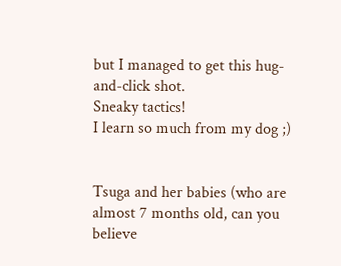but I managed to get this hug-and-click shot.
Sneaky tactics!
I learn so much from my dog ;)


Tsuga and her babies (who are almost 7 months old, can you believe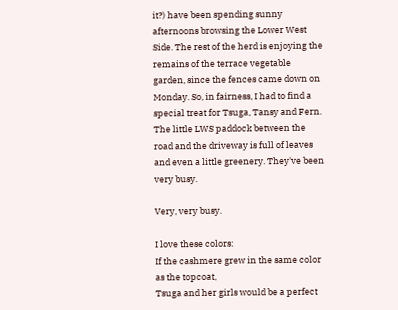it?) have been spending sunny afternoons browsing the Lower West Side. The rest of the herd is enjoying the remains of the terrace vegetable garden, since the fences came down on Monday. So, in fairness, I had to find a special treat for Tsuga, Tansy and Fern. The little LWS paddock between the road and the driveway is full of leaves and even a little greenery. They've been very busy.

Very, very busy.

I love these colors:
If the cashmere grew in the same color as the topcoat,
Tsuga and her girls would be a perfect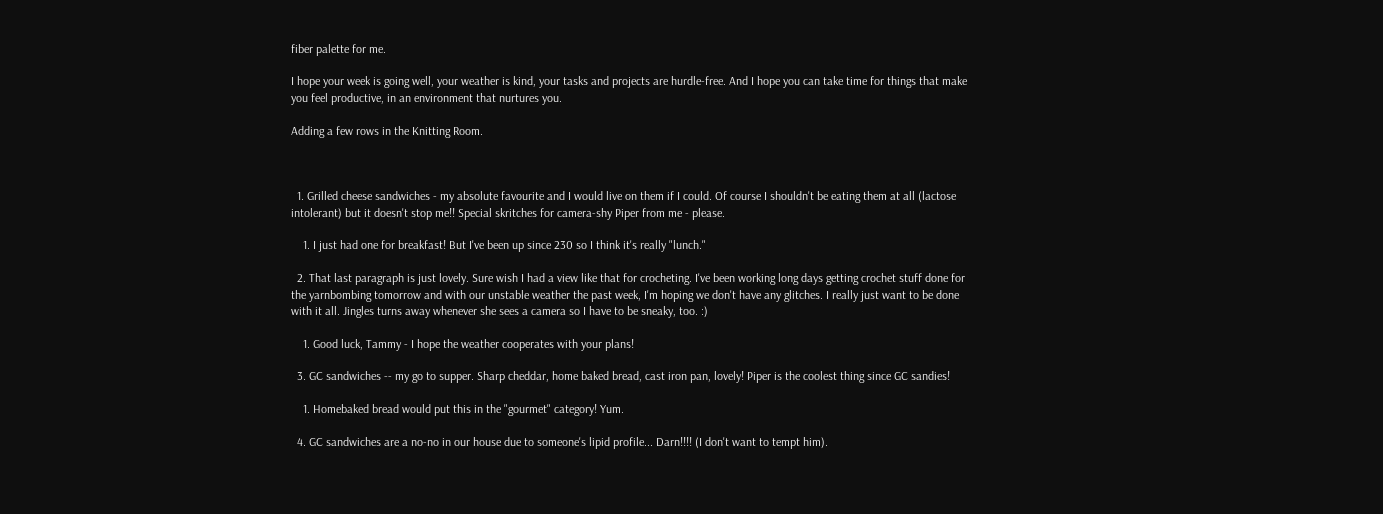fiber palette for me.

I hope your week is going well, your weather is kind, your tasks and projects are hurdle-free. And I hope you can take time for things that make you feel productive, in an environment that nurtures you.

Adding a few rows in the Knitting Room.



  1. Grilled cheese sandwiches - my absolute favourite and I would live on them if I could. Of course I shouldn't be eating them at all (lactose intolerant) but it doesn't stop me!! Special skritches for camera-shy Piper from me - please.

    1. I just had one for breakfast! But I've been up since 230 so I think it's really "lunch."

  2. That last paragraph is just lovely. Sure wish I had a view like that for crocheting. I've been working long days getting crochet stuff done for the yarnbombing tomorrow and with our unstable weather the past week, I'm hoping we don't have any glitches. I really just want to be done with it all. Jingles turns away whenever she sees a camera so I have to be sneaky, too. :)

    1. Good luck, Tammy - I hope the weather cooperates with your plans!

  3. GC sandwiches -- my go to supper. Sharp cheddar, home baked bread, cast iron pan, lovely! Piper is the coolest thing since GC sandies!

    1. Homebaked bread would put this in the "gourmet" category! Yum.

  4. GC sandwiches are a no-no in our house due to someone's lipid profile... Darn!!!! (I don't want to tempt him).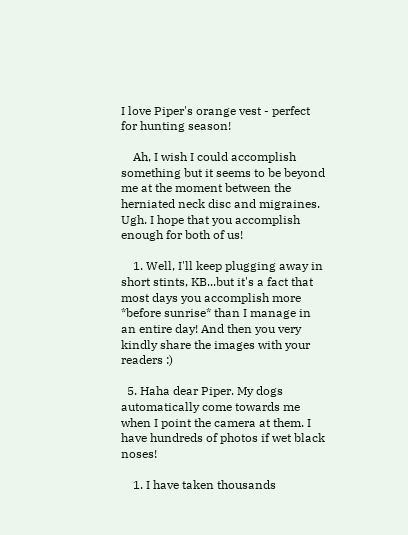I love Piper's orange vest - perfect for hunting season!

    Ah, I wish I could accomplish something but it seems to be beyond me at the moment between the herniated neck disc and migraines. Ugh. I hope that you accomplish enough for both of us!

    1. Well, I'll keep plugging away in short stints, KB...but it's a fact that most days you accomplish more *before sunrise* than I manage in an entire day! And then you very kindly share the images with your readers :)

  5. Haha dear Piper. My dogs automatically come towards me when I point the camera at them. I have hundreds of photos if wet black noses!

    1. I have taken thousands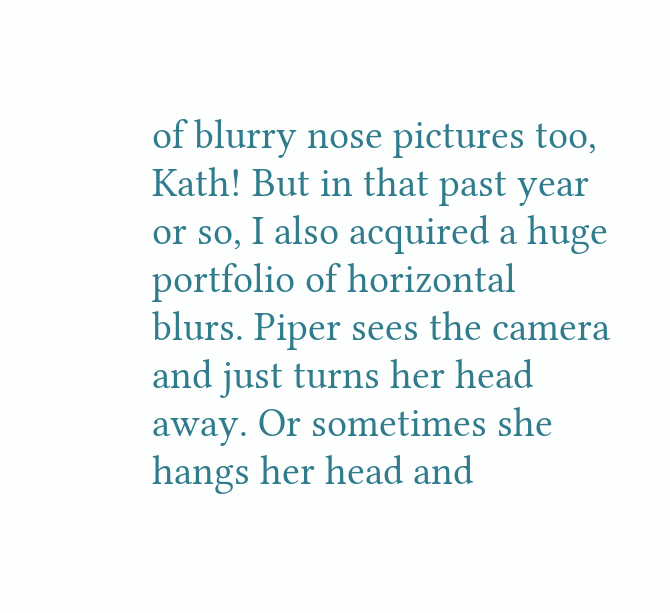of blurry nose pictures too, Kath! But in that past year or so, I also acquired a huge portfolio of horizontal blurs. Piper sees the camera and just turns her head away. Or sometimes she hangs her head and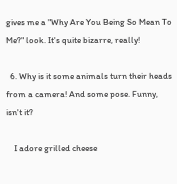gives me a "Why Are You Being So Mean To Me?" look. It's quite bizarre, really!

  6. Why is it some animals turn their heads from a camera! And some pose. Funny, isn't it?

    I adore grilled cheese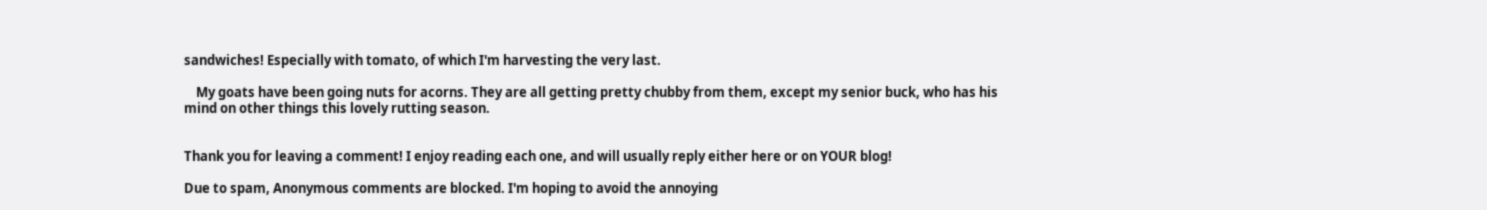sandwiches! Especially with tomato, of which I'm harvesting the very last.

    My goats have been going nuts for acorns. They are all getting pretty chubby from them, except my senior buck, who has his mind on other things this lovely rutting season.


Thank you for leaving a comment! I enjoy reading each one, and will usually reply either here or on YOUR blog!

Due to spam, Anonymous comments are blocked. I'm hoping to avoid the annoying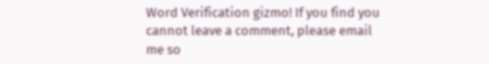Word Verification gizmo! If you find you cannot leave a comment, please email me so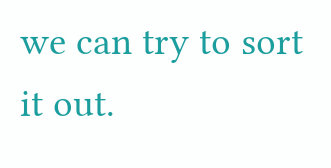we can try to sort it out.